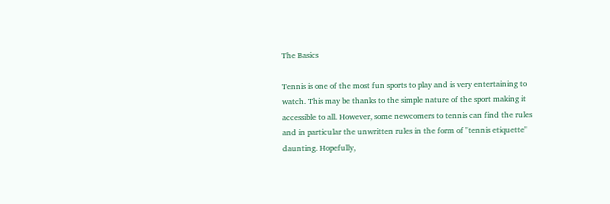The Basics

Tennis is one of the most fun sports to play and is very entertaining to watch. This may be thanks to the simple nature of the sport making it accessible to all. However, some newcomers to tennis can find the rules and in particular the unwritten rules in the form of "tennis etiquette" daunting. Hopefully,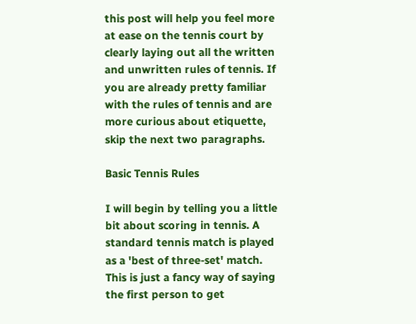this post will help you feel more at ease on the tennis court by clearly laying out all the written and unwritten rules of tennis. If you are already pretty familiar with the rules of tennis and are more curious about etiquette, skip the next two paragraphs.

Basic Tennis Rules

I will begin by telling you a little bit about scoring in tennis. A standard tennis match is played as a 'best of three-set' match. This is just a fancy way of saying the first person to get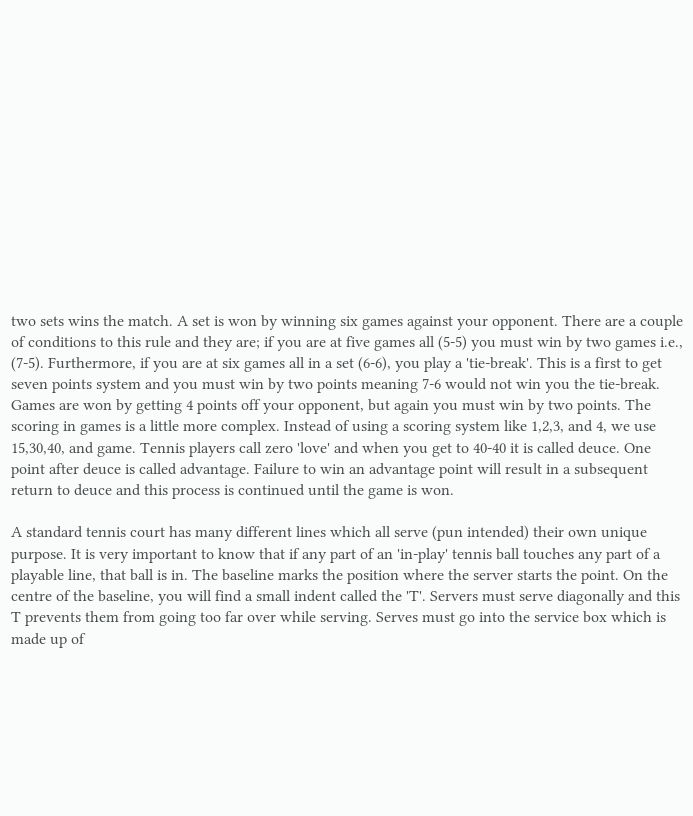two sets wins the match. A set is won by winning six games against your opponent. There are a couple of conditions to this rule and they are; if you are at five games all (5-5) you must win by two games i.e., (7-5). Furthermore, if you are at six games all in a set (6-6), you play a 'tie-break'. This is a first to get seven points system and you must win by two points meaning 7-6 would not win you the tie-break. Games are won by getting 4 points off your opponent, but again you must win by two points. The scoring in games is a little more complex. Instead of using a scoring system like 1,2,3, and 4, we use 15,30,40, and game. Tennis players call zero 'love' and when you get to 40-40 it is called deuce. One point after deuce is called advantage. Failure to win an advantage point will result in a subsequent return to deuce and this process is continued until the game is won.

A standard tennis court has many different lines which all serve (pun intended) their own unique purpose. It is very important to know that if any part of an 'in-play' tennis ball touches any part of a playable line, that ball is in. The baseline marks the position where the server starts the point. On the centre of the baseline, you will find a small indent called the 'T'. Servers must serve diagonally and this T prevents them from going too far over while serving. Serves must go into the service box which is made up of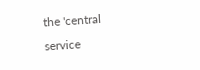the 'central service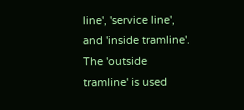line', 'service line', and 'inside tramline'. The 'outside tramline' is used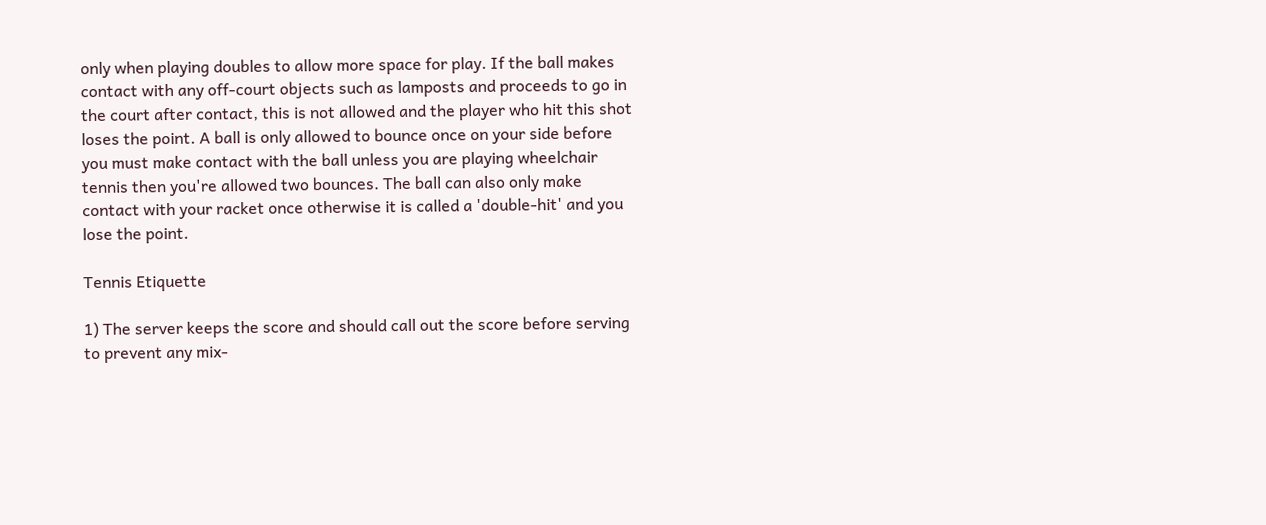only when playing doubles to allow more space for play. If the ball makes contact with any off-court objects such as lamposts and proceeds to go in the court after contact, this is not allowed and the player who hit this shot loses the point. A ball is only allowed to bounce once on your side before you must make contact with the ball unless you are playing wheelchair tennis then you're allowed two bounces. The ball can also only make contact with your racket once otherwise it is called a 'double-hit' and you lose the point.

Tennis Etiquette

1) The server keeps the score and should call out the score before serving to prevent any mix-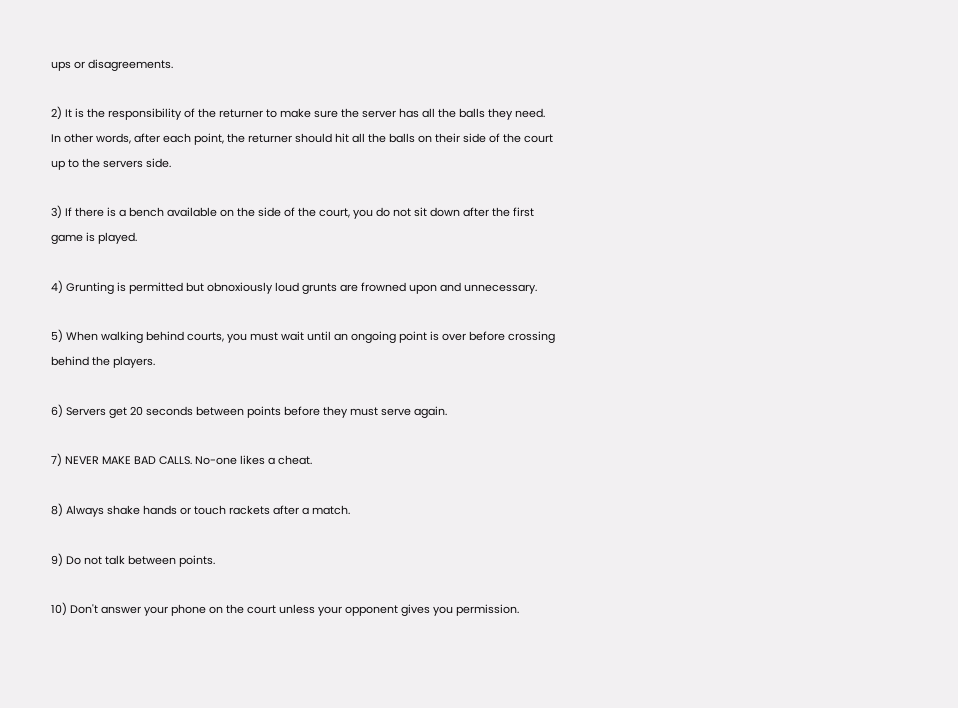ups or disagreements.

2) It is the responsibility of the returner to make sure the server has all the balls they need. In other words, after each point, the returner should hit all the balls on their side of the court up to the servers side.

3) If there is a bench available on the side of the court, you do not sit down after the first game is played.

4) Grunting is permitted but obnoxiously loud grunts are frowned upon and unnecessary.

5) When walking behind courts, you must wait until an ongoing point is over before crossing behind the players.

6) Servers get 20 seconds between points before they must serve again.

7) NEVER MAKE BAD CALLS. No-one likes a cheat.

8) Always shake hands or touch rackets after a match.

9) Do not talk between points.

10) Don't answer your phone on the court unless your opponent gives you permission.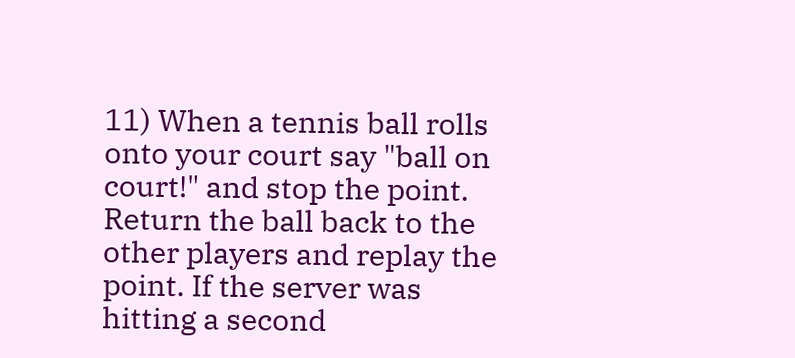11) When a tennis ball rolls onto your court say "ball on court!" and stop the point. Return the ball back to the other players and replay the point. If the server was hitting a second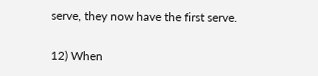serve, they now have the first serve.

12) When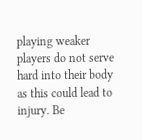playing weaker players do not serve hard into their body as this could lead to injury. Be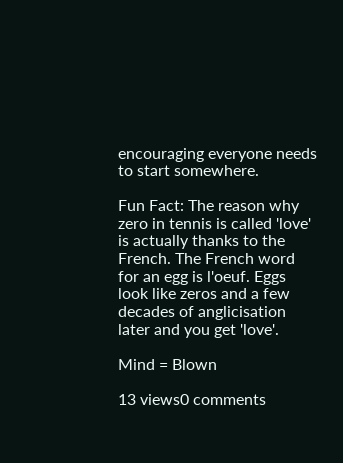encouraging everyone needs to start somewhere.

Fun Fact: The reason why zero in tennis is called 'love' is actually thanks to the French. The French word for an egg is l'oeuf. Eggs look like zeros and a few decades of anglicisation later and you get 'love'.

Mind = Blown

13 views0 comments